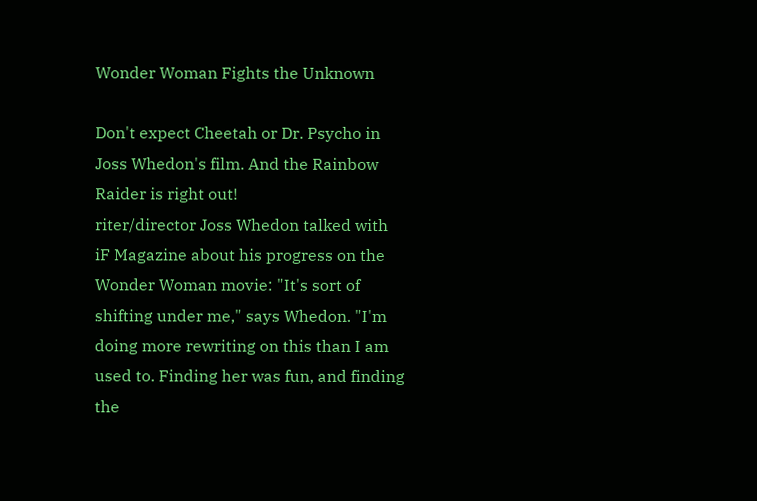Wonder Woman Fights the Unknown

Don't expect Cheetah or Dr. Psycho in Joss Whedon's film. And the Rainbow Raider is right out!
riter/director Joss Whedon talked with iF Magazine about his progress on the Wonder Woman movie: "It's sort of shifting under me," says Whedon. "I'm doing more rewriting on this than I am used to. Finding her was fun, and finding the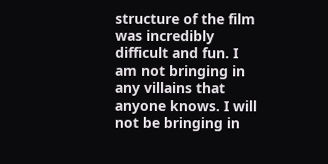structure of the film was incredibly difficult and fun. I am not bringing in any villains that anyone knows. I will not be bringing in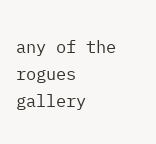any of the rogues gallery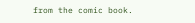from the comic book.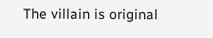The villain is original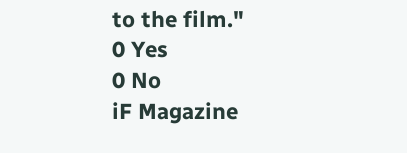to the film."
0 Yes
0 No
iF Magazine